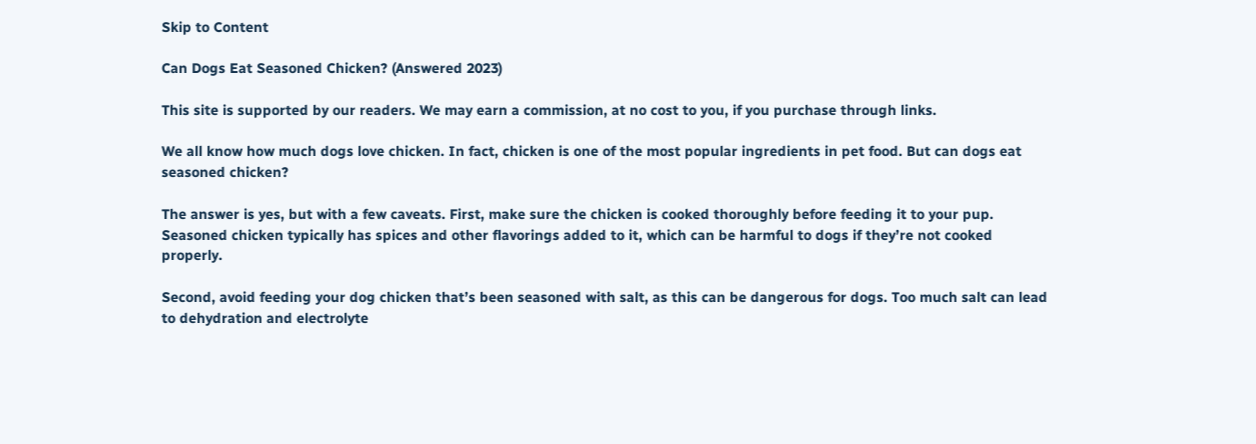Skip to Content

Can Dogs Eat Seasoned Chicken? (Answered 2023)

This site is supported by our readers. We may earn a commission, at no cost to you, if you purchase through links.

We all know how much dogs love chicken. In fact, chicken is one of the most popular ingredients in pet food. But can dogs eat seasoned chicken?

The answer is yes, but with a few caveats. First, make sure the chicken is cooked thoroughly before feeding it to your pup. Seasoned chicken typically has spices and other flavorings added to it, which can be harmful to dogs if they’re not cooked properly.

Second, avoid feeding your dog chicken that’s been seasoned with salt, as this can be dangerous for dogs. Too much salt can lead to dehydration and electrolyte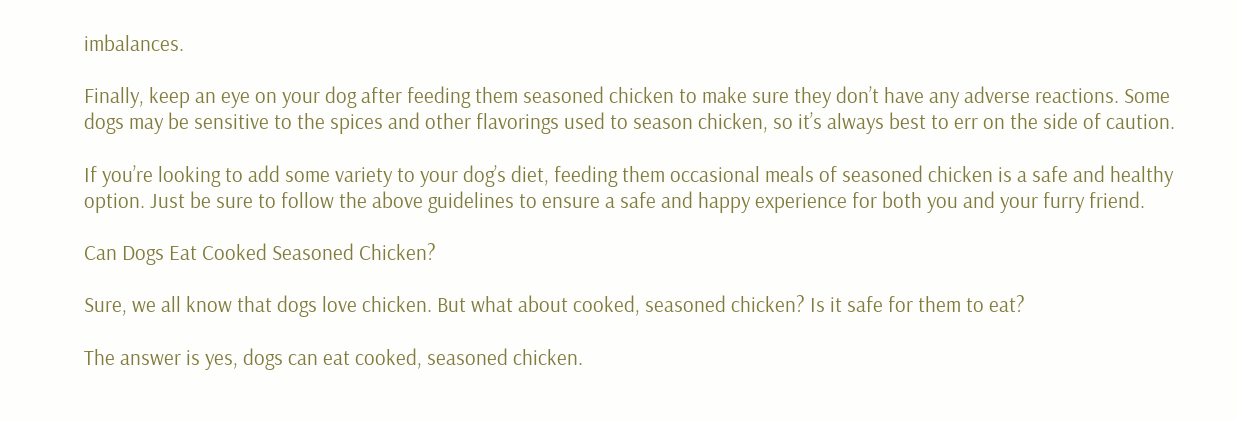imbalances.

Finally, keep an eye on your dog after feeding them seasoned chicken to make sure they don’t have any adverse reactions. Some dogs may be sensitive to the spices and other flavorings used to season chicken, so it’s always best to err on the side of caution.

If you’re looking to add some variety to your dog’s diet, feeding them occasional meals of seasoned chicken is a safe and healthy option. Just be sure to follow the above guidelines to ensure a safe and happy experience for both you and your furry friend.

Can Dogs Eat Cooked Seasoned Chicken?

Sure, we all know that dogs love chicken. But what about cooked, seasoned chicken? Is it safe for them to eat?

The answer is yes, dogs can eat cooked, seasoned chicken.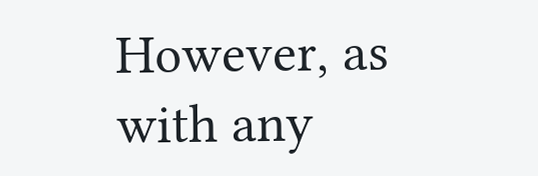However, as with any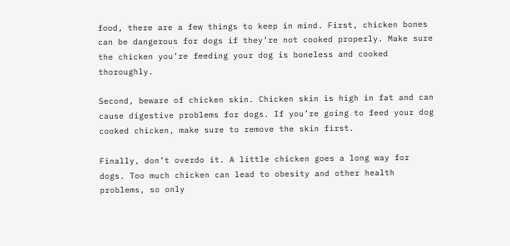food, there are a few things to keep in mind. First, chicken bones can be dangerous for dogs if they’re not cooked properly. Make sure the chicken you’re feeding your dog is boneless and cooked thoroughly.

Second, beware of chicken skin. Chicken skin is high in fat and can cause digestive problems for dogs. If you’re going to feed your dog cooked chicken, make sure to remove the skin first.

Finally, don’t overdo it. A little chicken goes a long way for dogs. Too much chicken can lead to obesity and other health problems, so only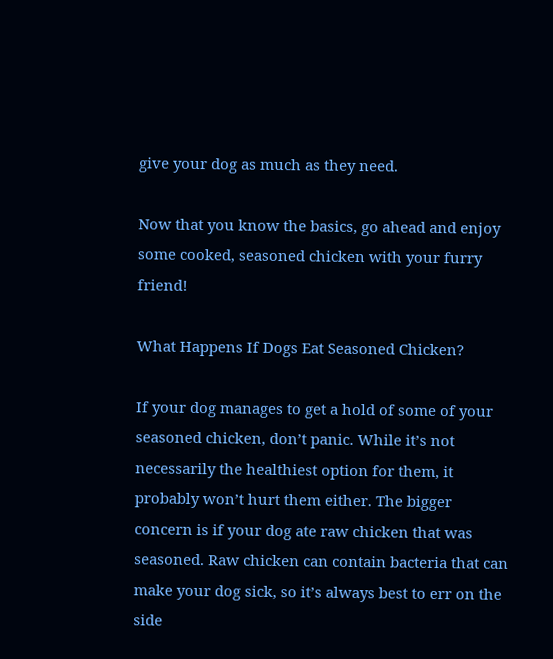give your dog as much as they need.

Now that you know the basics, go ahead and enjoy some cooked, seasoned chicken with your furry friend!

What Happens If Dogs Eat Seasoned Chicken?

If your dog manages to get a hold of some of your seasoned chicken, don’t panic. While it’s not necessarily the healthiest option for them, it probably won’t hurt them either. The bigger concern is if your dog ate raw chicken that was seasoned. Raw chicken can contain bacteria that can make your dog sick, so it’s always best to err on the side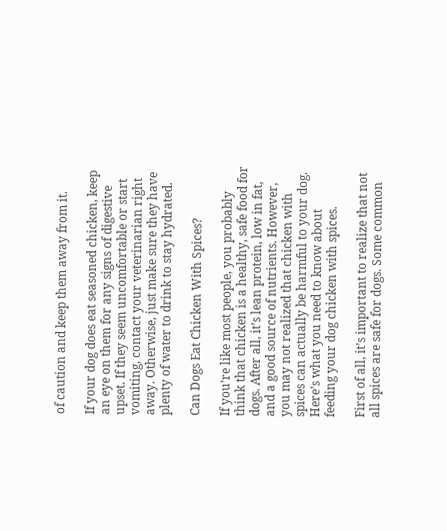of caution and keep them away from it.

If your dog does eat seasoned chicken, keep an eye on them for any signs of digestive upset. If they seem uncomfortable or start vomiting, contact your veterinarian right away. Otherwise, just make sure they have plenty of water to drink to stay hydrated.

Can Dogs Eat Chicken With Spices?

If you’re like most people, you probably think that chicken is a healthy, safe food for dogs. After all, it’s lean protein, low in fat, and a good source of nutrients. However, you may not realized that chicken with spices can actually be harmful to your dog. Here’s what you need to know about feeding your dog chicken with spices.

First of all, it’s important to realize that not all spices are safe for dogs. Some common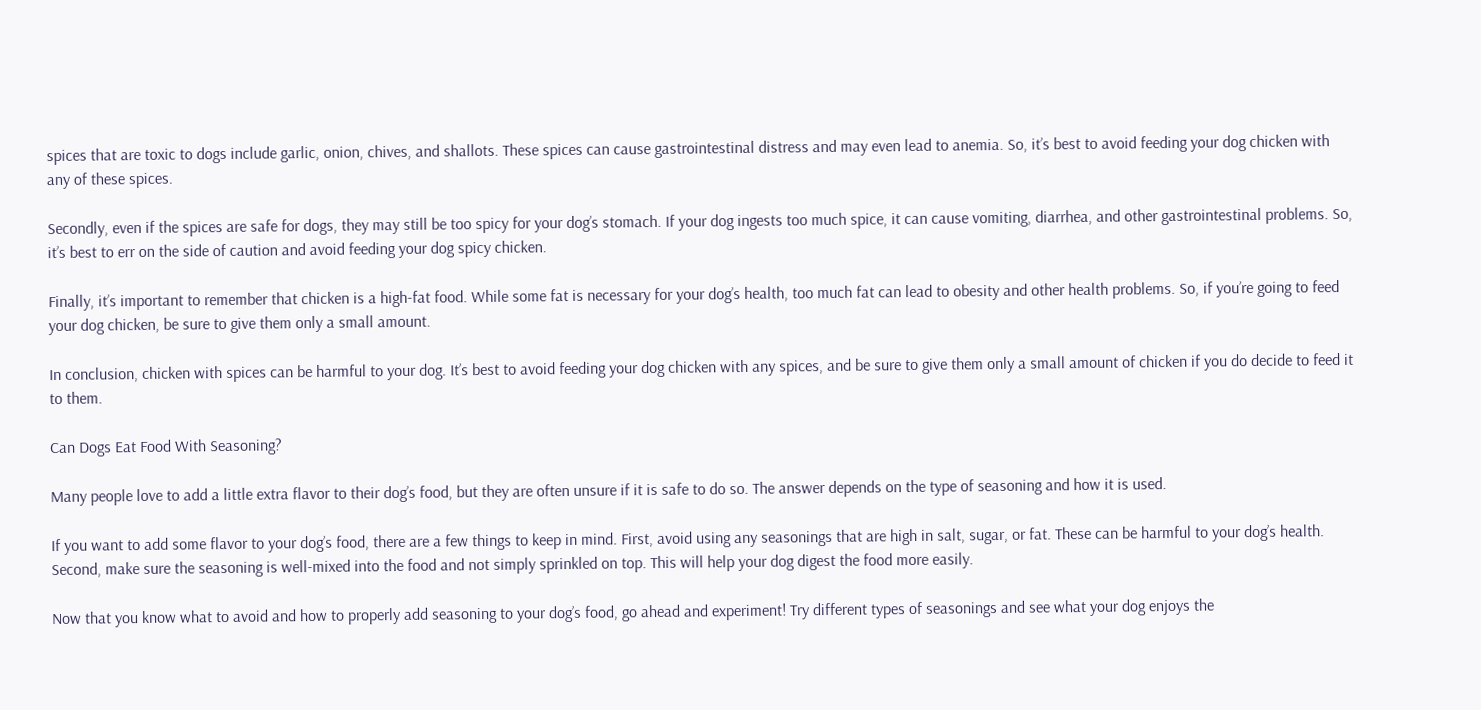spices that are toxic to dogs include garlic, onion, chives, and shallots. These spices can cause gastrointestinal distress and may even lead to anemia. So, it’s best to avoid feeding your dog chicken with any of these spices.

Secondly, even if the spices are safe for dogs, they may still be too spicy for your dog’s stomach. If your dog ingests too much spice, it can cause vomiting, diarrhea, and other gastrointestinal problems. So, it’s best to err on the side of caution and avoid feeding your dog spicy chicken.

Finally, it’s important to remember that chicken is a high-fat food. While some fat is necessary for your dog’s health, too much fat can lead to obesity and other health problems. So, if you’re going to feed your dog chicken, be sure to give them only a small amount.

In conclusion, chicken with spices can be harmful to your dog. It’s best to avoid feeding your dog chicken with any spices, and be sure to give them only a small amount of chicken if you do decide to feed it to them.

Can Dogs Eat Food With Seasoning?

Many people love to add a little extra flavor to their dog’s food, but they are often unsure if it is safe to do so. The answer depends on the type of seasoning and how it is used.

If you want to add some flavor to your dog’s food, there are a few things to keep in mind. First, avoid using any seasonings that are high in salt, sugar, or fat. These can be harmful to your dog’s health. Second, make sure the seasoning is well-mixed into the food and not simply sprinkled on top. This will help your dog digest the food more easily.

Now that you know what to avoid and how to properly add seasoning to your dog’s food, go ahead and experiment! Try different types of seasonings and see what your dog enjoys the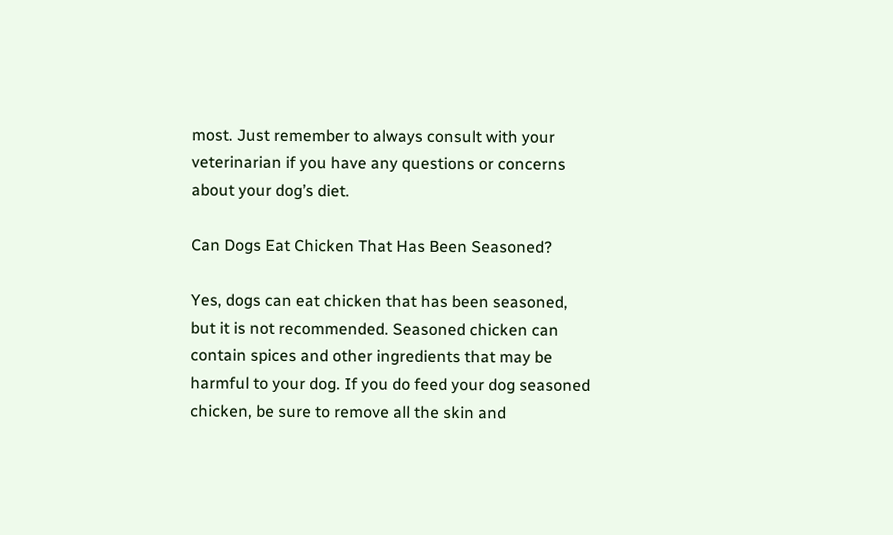most. Just remember to always consult with your veterinarian if you have any questions or concerns about your dog’s diet.

Can Dogs Eat Chicken That Has Been Seasoned?

Yes, dogs can eat chicken that has been seasoned, but it is not recommended. Seasoned chicken can contain spices and other ingredients that may be harmful to your dog. If you do feed your dog seasoned chicken, be sure to remove all the skin and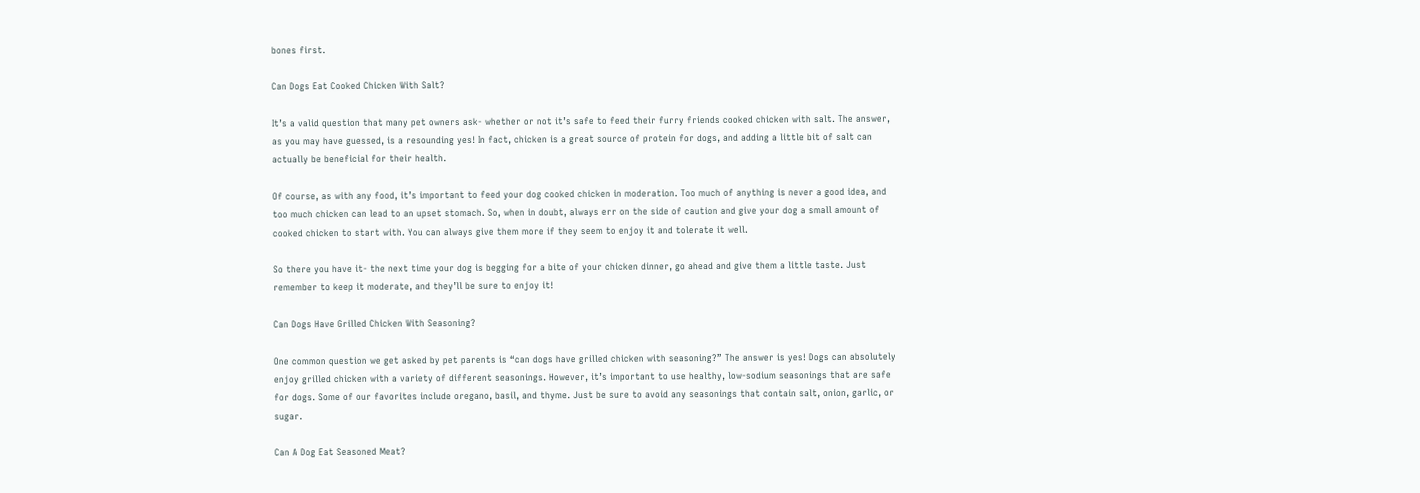bones first.

Can Dogs Eat Cooked Chicken With Salt?

It’s a valid question that many pet owners ask- whether or not it’s safe to feed their furry friends cooked chicken with salt. The answer, as you may have guessed, is a resounding yes! In fact, chicken is a great source of protein for dogs, and adding a little bit of salt can actually be beneficial for their health.

Of course, as with any food, it’s important to feed your dog cooked chicken in moderation. Too much of anything is never a good idea, and too much chicken can lead to an upset stomach. So, when in doubt, always err on the side of caution and give your dog a small amount of cooked chicken to start with. You can always give them more if they seem to enjoy it and tolerate it well.

So there you have it- the next time your dog is begging for a bite of your chicken dinner, go ahead and give them a little taste. Just remember to keep it moderate, and they’ll be sure to enjoy it!

Can Dogs Have Grilled Chicken With Seasoning?

One common question we get asked by pet parents is “can dogs have grilled chicken with seasoning?” The answer is yes! Dogs can absolutely enjoy grilled chicken with a variety of different seasonings. However, it’s important to use healthy, low-sodium seasonings that are safe for dogs. Some of our favorites include oregano, basil, and thyme. Just be sure to avoid any seasonings that contain salt, onion, garlic, or sugar.

Can A Dog Eat Seasoned Meat?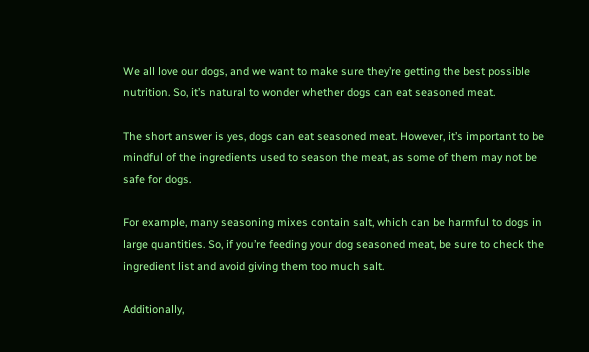We all love our dogs, and we want to make sure they’re getting the best possible nutrition. So, it’s natural to wonder whether dogs can eat seasoned meat.

The short answer is yes, dogs can eat seasoned meat. However, it’s important to be mindful of the ingredients used to season the meat, as some of them may not be safe for dogs.

For example, many seasoning mixes contain salt, which can be harmful to dogs in large quantities. So, if you’re feeding your dog seasoned meat, be sure to check the ingredient list and avoid giving them too much salt.

Additionally,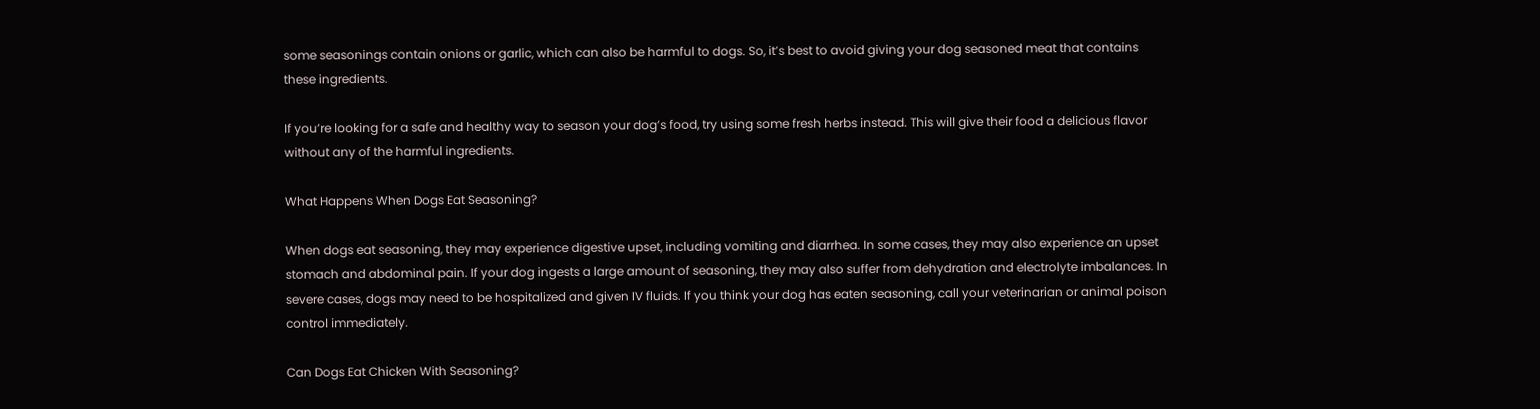some seasonings contain onions or garlic, which can also be harmful to dogs. So, it’s best to avoid giving your dog seasoned meat that contains these ingredients.

If you’re looking for a safe and healthy way to season your dog’s food, try using some fresh herbs instead. This will give their food a delicious flavor without any of the harmful ingredients.

What Happens When Dogs Eat Seasoning?

When dogs eat seasoning, they may experience digestive upset, including vomiting and diarrhea. In some cases, they may also experience an upset stomach and abdominal pain. If your dog ingests a large amount of seasoning, they may also suffer from dehydration and electrolyte imbalances. In severe cases, dogs may need to be hospitalized and given IV fluids. If you think your dog has eaten seasoning, call your veterinarian or animal poison control immediately.

Can Dogs Eat Chicken With Seasoning?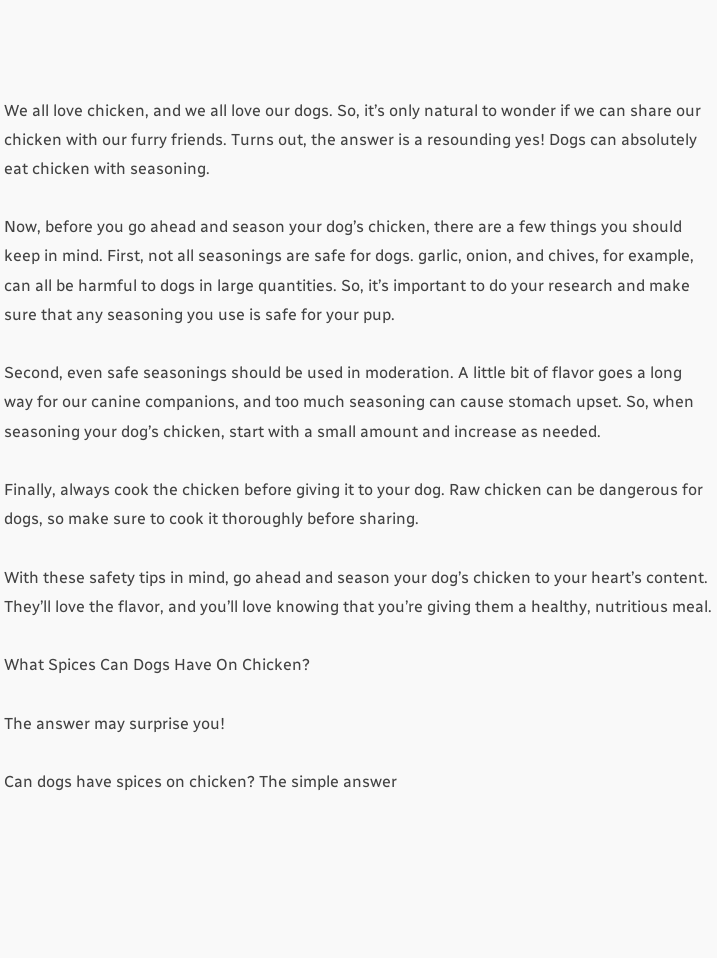We all love chicken, and we all love our dogs. So, it’s only natural to wonder if we can share our chicken with our furry friends. Turns out, the answer is a resounding yes! Dogs can absolutely eat chicken with seasoning.

Now, before you go ahead and season your dog’s chicken, there are a few things you should keep in mind. First, not all seasonings are safe for dogs. garlic, onion, and chives, for example, can all be harmful to dogs in large quantities. So, it’s important to do your research and make sure that any seasoning you use is safe for your pup.

Second, even safe seasonings should be used in moderation. A little bit of flavor goes a long way for our canine companions, and too much seasoning can cause stomach upset. So, when seasoning your dog’s chicken, start with a small amount and increase as needed.

Finally, always cook the chicken before giving it to your dog. Raw chicken can be dangerous for dogs, so make sure to cook it thoroughly before sharing.

With these safety tips in mind, go ahead and season your dog’s chicken to your heart’s content. They’ll love the flavor, and you’ll love knowing that you’re giving them a healthy, nutritious meal.

What Spices Can Dogs Have On Chicken?

The answer may surprise you!

Can dogs have spices on chicken? The simple answer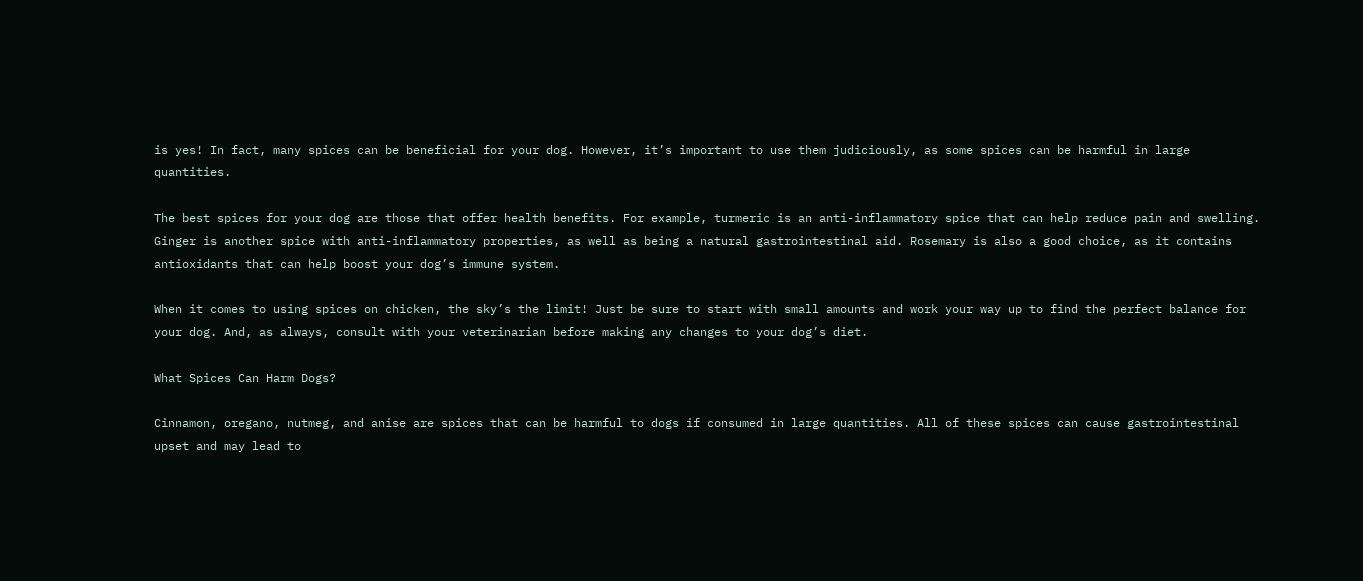is yes! In fact, many spices can be beneficial for your dog. However, it’s important to use them judiciously, as some spices can be harmful in large quantities.

The best spices for your dog are those that offer health benefits. For example, turmeric is an anti-inflammatory spice that can help reduce pain and swelling. Ginger is another spice with anti-inflammatory properties, as well as being a natural gastrointestinal aid. Rosemary is also a good choice, as it contains antioxidants that can help boost your dog’s immune system.

When it comes to using spices on chicken, the sky’s the limit! Just be sure to start with small amounts and work your way up to find the perfect balance for your dog. And, as always, consult with your veterinarian before making any changes to your dog’s diet.

What Spices Can Harm Dogs?

Cinnamon, oregano, nutmeg, and anise are spices that can be harmful to dogs if consumed in large quantities. All of these spices can cause gastrointestinal upset and may lead to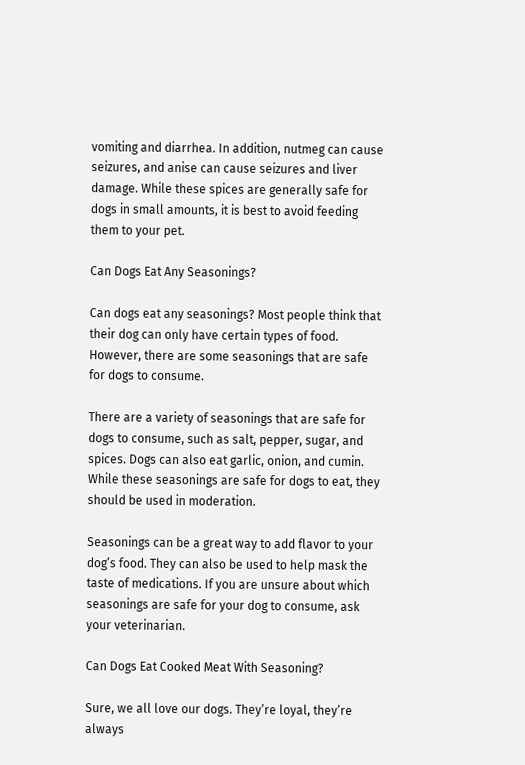vomiting and diarrhea. In addition, nutmeg can cause seizures, and anise can cause seizures and liver damage. While these spices are generally safe for dogs in small amounts, it is best to avoid feeding them to your pet.

Can Dogs Eat Any Seasonings?

Can dogs eat any seasonings? Most people think that their dog can only have certain types of food. However, there are some seasonings that are safe for dogs to consume.

There are a variety of seasonings that are safe for dogs to consume, such as salt, pepper, sugar, and spices. Dogs can also eat garlic, onion, and cumin. While these seasonings are safe for dogs to eat, they should be used in moderation.

Seasonings can be a great way to add flavor to your dog’s food. They can also be used to help mask the taste of medications. If you are unsure about which seasonings are safe for your dog to consume, ask your veterinarian.

Can Dogs Eat Cooked Meat With Seasoning?

Sure, we all love our dogs. They’re loyal, they’re always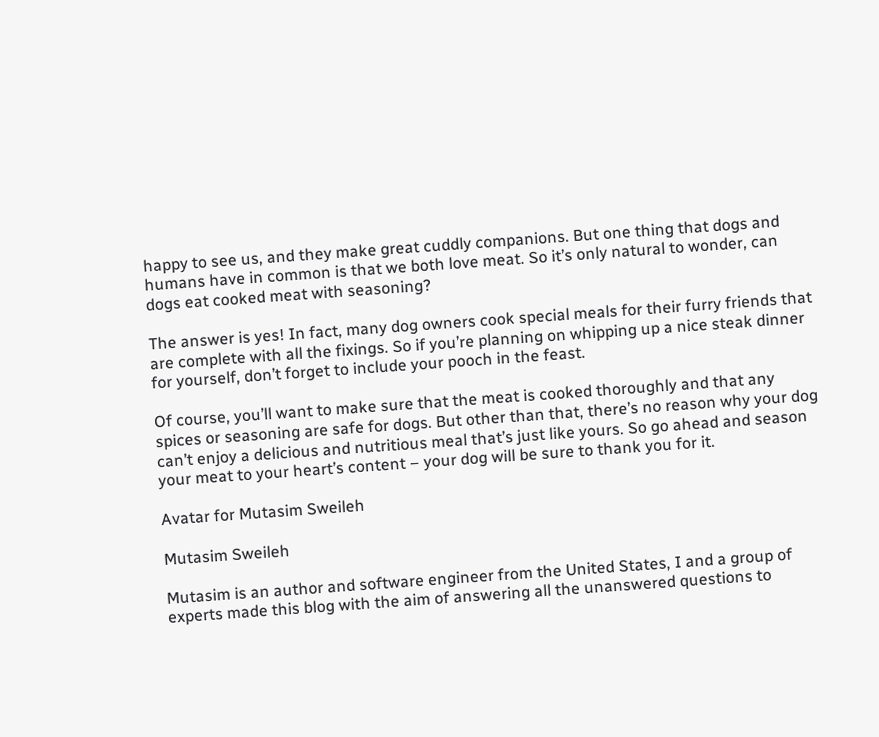happy to see us, and they make great cuddly companions. But one thing that dogs and humans have in common is that we both love meat. So it’s only natural to wonder, can dogs eat cooked meat with seasoning?

The answer is yes! In fact, many dog owners cook special meals for their furry friends that are complete with all the fixings. So if you’re planning on whipping up a nice steak dinner for yourself, don’t forget to include your pooch in the feast.

Of course, you’ll want to make sure that the meat is cooked thoroughly and that any spices or seasoning are safe for dogs. But other than that, there’s no reason why your dog can’t enjoy a delicious and nutritious meal that’s just like yours. So go ahead and season your meat to your heart’s content – your dog will be sure to thank you for it.

Avatar for Mutasim Sweileh

Mutasim Sweileh

Mutasim is an author and software engineer from the United States, I and a group of experts made this blog with the aim of answering all the unanswered questions to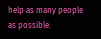help as many people as possible.